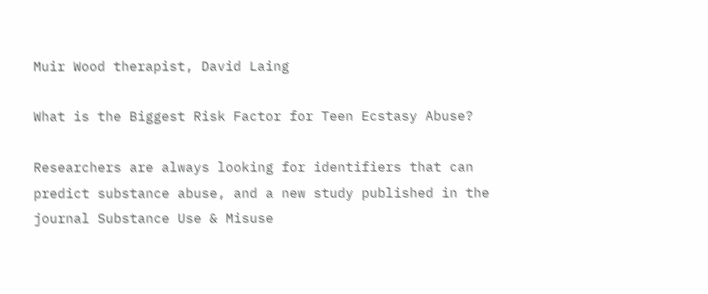Muir Wood therapist, David Laing

What is the Biggest Risk Factor for Teen Ecstasy Abuse?

Researchers are always looking for identifiers that can predict substance abuse, and a new study published in the journal Substance Use & Misuse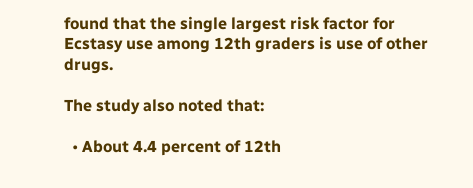found that the single largest risk factor for Ecstasy use among 12th graders is use of other drugs.

The study also noted that:

  • About 4.4 percent of 12th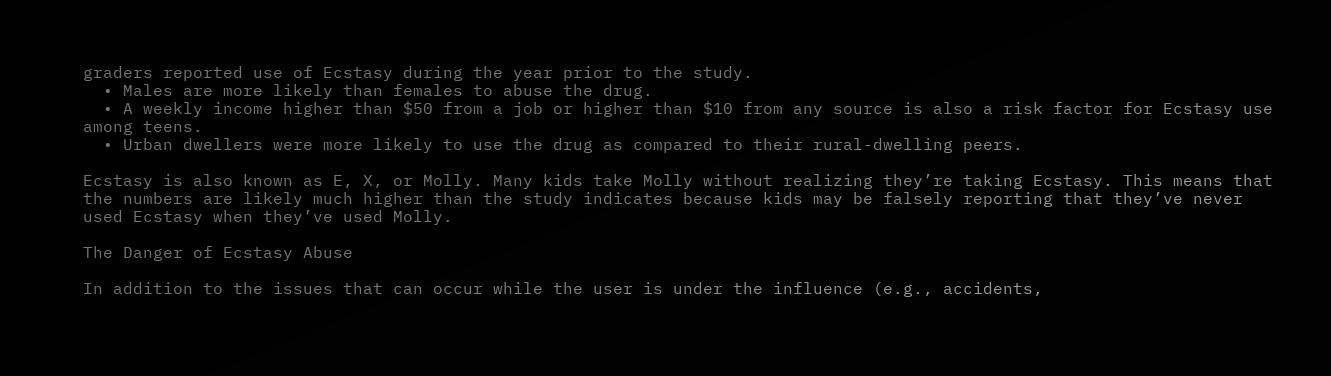graders reported use of Ecstasy during the year prior to the study.
  • Males are more likely than females to abuse the drug.
  • A weekly income higher than $50 from a job or higher than $10 from any source is also a risk factor for Ecstasy use among teens.
  • Urban dwellers were more likely to use the drug as compared to their rural-dwelling peers.

Ecstasy is also known as E, X, or Molly. Many kids take Molly without realizing they’re taking Ecstasy. This means that the numbers are likely much higher than the study indicates because kids may be falsely reporting that they’ve never used Ecstasy when they’ve used Molly.

The Danger of Ecstasy Abuse

In addition to the issues that can occur while the user is under the influence (e.g., accidents,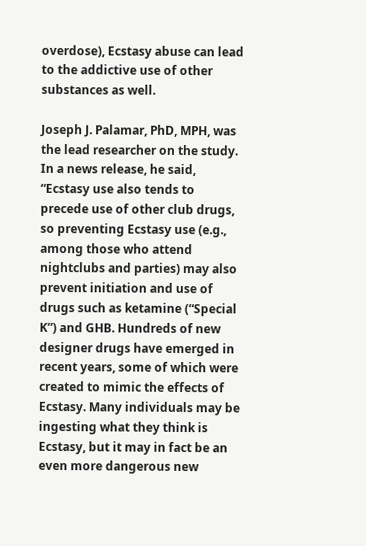overdose), Ecstasy abuse can lead to the addictive use of other substances as well.

Joseph J. Palamar, PhD, MPH, was the lead researcher on the study. In a news release, he said, “Ecstasy use also tends to precede use of other club drugs, so preventing Ecstasy use (e.g., among those who attend nightclubs and parties) may also prevent initiation and use of drugs such as ketamine (“Special K”) and GHB. Hundreds of new designer drugs have emerged in recent years, some of which were created to mimic the effects of Ecstasy. Many individuals may be ingesting what they think is Ecstasy, but it may in fact be an even more dangerous new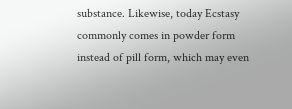substance. Likewise, today Ecstasy commonly comes in powder form instead of pill form, which may even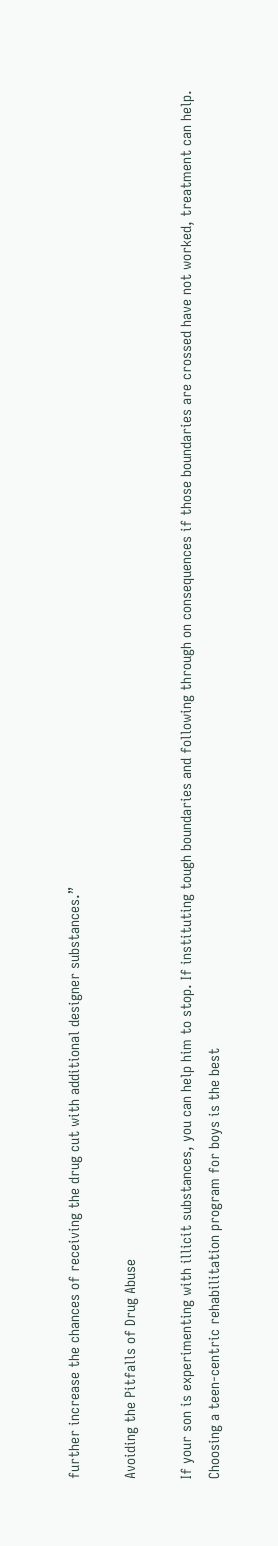further increase the chances of receiving the drug cut with additional designer substances.”

Avoiding the Pitfalls of Drug Abuse

If your son is experimenting with illicit substances, you can help him to stop. If instituting tough boundaries and following through on consequences if those boundaries are crossed have not worked, treatment can help. Choosing a teen-centric rehabilitation program for boys is the best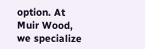option. At Muir Wood, we specialize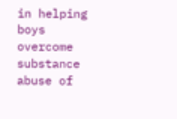in helping boys overcome substance abuse of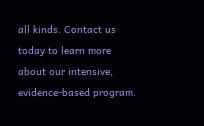all kinds. Contact us today to learn more about our intensive, evidence-based program.